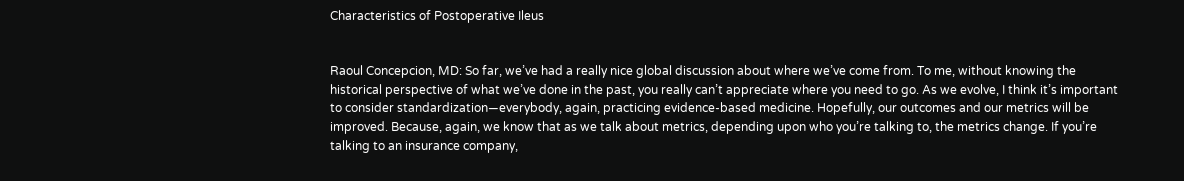Characteristics of Postoperative Ileus


Raoul Concepcion, MD: So far, we’ve had a really nice global discussion about where we’ve come from. To me, without knowing the historical perspective of what we’ve done in the past, you really can’t appreciate where you need to go. As we evolve, I think it’s important to consider standardization—everybody, again, practicing evidence-based medicine. Hopefully, our outcomes and our metrics will be improved. Because, again, we know that as we talk about metrics, depending upon who you’re talking to, the metrics change. If you’re talking to an insurance company,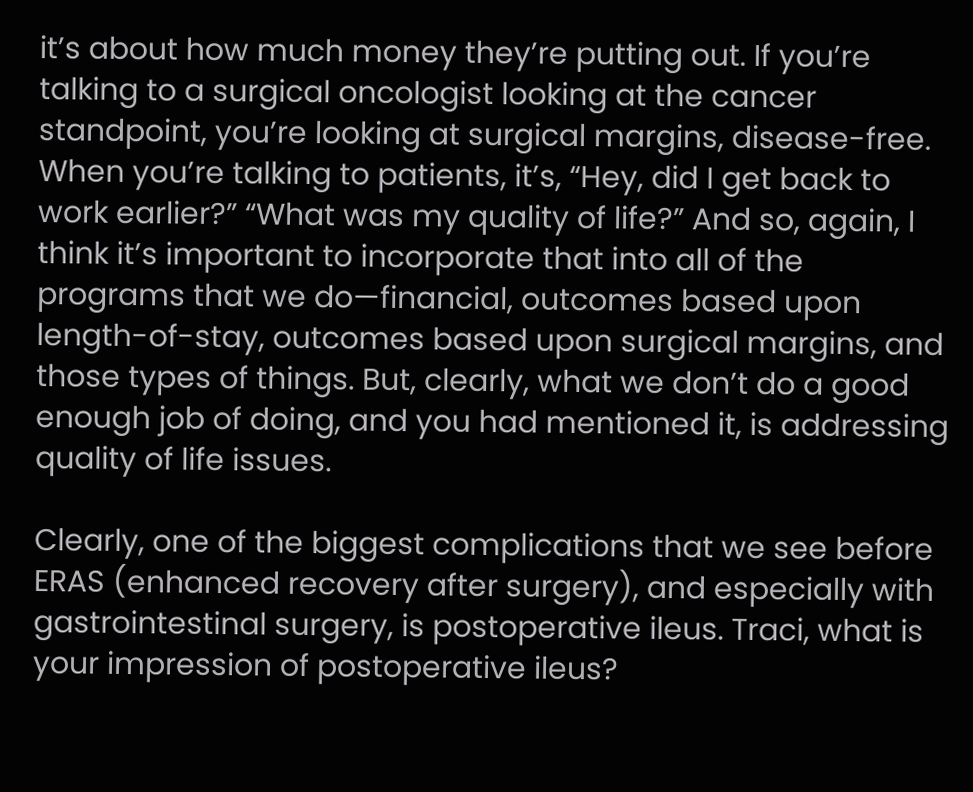it’s about how much money they’re putting out. If you’re talking to a surgical oncologist looking at the cancer standpoint, you’re looking at surgical margins, disease-free. When you’re talking to patients, it’s, “Hey, did I get back to work earlier?” “What was my quality of life?” And so, again, I think it’s important to incorporate that into all of the programs that we do—financial, outcomes based upon length-of-stay, outcomes based upon surgical margins, and those types of things. But, clearly, what we don’t do a good enough job of doing, and you had mentioned it, is addressing quality of life issues.

Clearly, one of the biggest complications that we see before ERAS (enhanced recovery after surgery), and especially with gastrointestinal surgery, is postoperative ileus. Traci, what is your impression of postoperative ileus?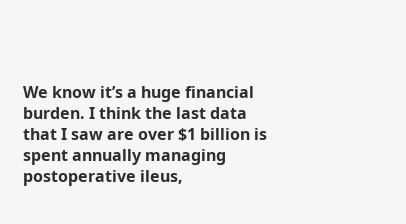We know it’s a huge financial burden. I think the last data that I saw are over $1 billion is spent annually managing postoperative ileus,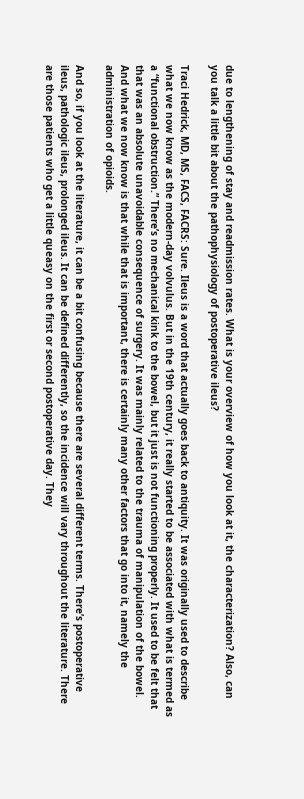due to lengthening of stay and readmission rates. What is your overview of how you look at it, the characterization? Also, can you talk a little bit about the pathophysiology of postoperative ileus?

Traci Hedrick, MD, MS, FACS, FACRS: Sure. Ileus is a word that actually goes back to antiquity. It was originally used to describe what we now know as the modern-day volvulus. But in the 19th century, it really started to be associated with what is termed as a “functional obstruction.” There’s no mechanical kink to the bowel, but it just is not functioning properly. It used to be felt that that was an absolute unavoidable consequence of surgery. It was mainly related to the trauma of manipulation of the bowel. And what we now know is that while that is important, there is certainly many other factors that go into it, namely the administration of opioids.

And so, if you look at the literature, it can be a bit confusing because there are several different terms. There’s postoperative ileus, pathologic ileus, prolonged ileus. It can be defined differently, so the incidence will vary throughout the literature. There are those patients who get a little queasy on the first or second postoperative day. They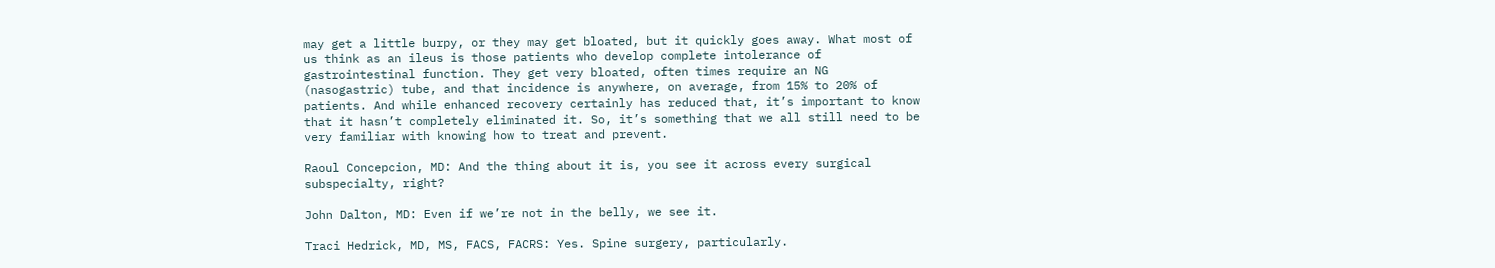may get a little burpy, or they may get bloated, but it quickly goes away. What most of us think as an ileus is those patients who develop complete intolerance of gastrointestinal function. They get very bloated, often times require an NG (nasogastric) tube, and that incidence is anywhere, on average, from 15% to 20% of patients. And while enhanced recovery certainly has reduced that, it’s important to know that it hasn’t completely eliminated it. So, it’s something that we all still need to be very familiar with knowing how to treat and prevent.

Raoul Concepcion, MD: And the thing about it is, you see it across every surgical subspecialty, right?

John Dalton, MD: Even if we’re not in the belly, we see it.

Traci Hedrick, MD, MS, FACS, FACRS: Yes. Spine surgery, particularly.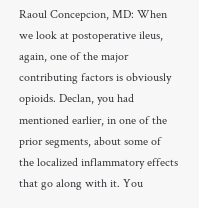Raoul Concepcion, MD: When we look at postoperative ileus, again, one of the major contributing factors is obviously opioids. Declan, you had mentioned earlier, in one of the prior segments, about some of the localized inflammatory effects that go along with it. You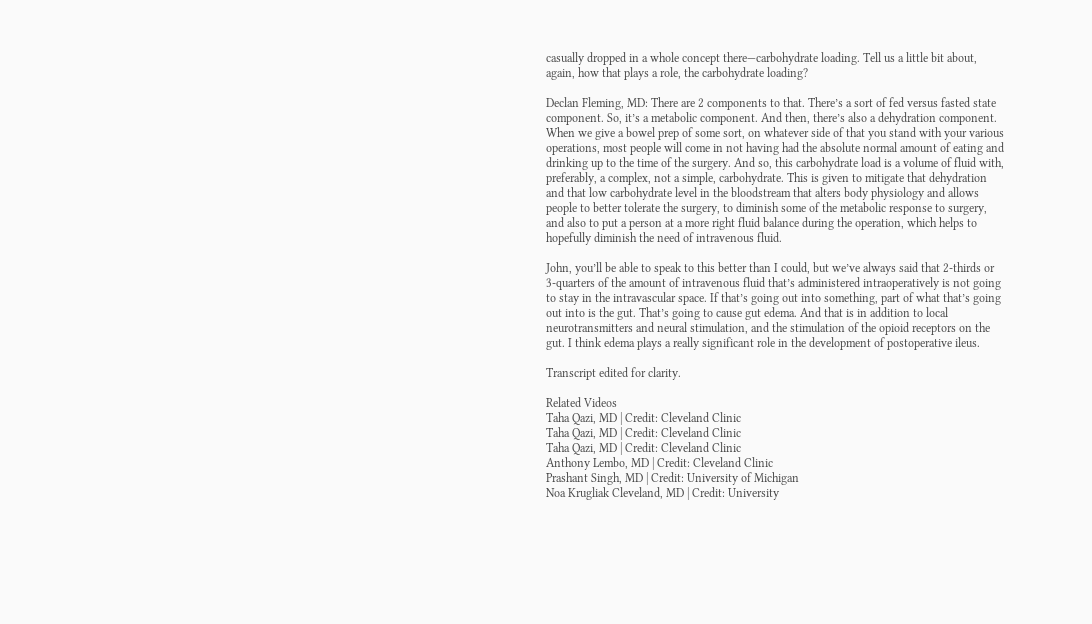casually dropped in a whole concept there—carbohydrate loading. Tell us a little bit about, again, how that plays a role, the carbohydrate loading?

Declan Fleming, MD: There are 2 components to that. There’s a sort of fed versus fasted state component. So, it’s a metabolic component. And then, there’s also a dehydration component. When we give a bowel prep of some sort, on whatever side of that you stand with your various operations, most people will come in not having had the absolute normal amount of eating and drinking up to the time of the surgery. And so, this carbohydrate load is a volume of fluid with, preferably, a complex, not a simple, carbohydrate. This is given to mitigate that dehydration and that low carbohydrate level in the bloodstream that alters body physiology and allows people to better tolerate the surgery, to diminish some of the metabolic response to surgery, and also to put a person at a more right fluid balance during the operation, which helps to hopefully diminish the need of intravenous fluid.

John, you’ll be able to speak to this better than I could, but we’ve always said that 2-thirds or 3-quarters of the amount of intravenous fluid that’s administered intraoperatively is not going to stay in the intravascular space. If that’s going out into something, part of what that’s going out into is the gut. That’s going to cause gut edema. And that is in addition to local neurotransmitters and neural stimulation, and the stimulation of the opioid receptors on the gut. I think edema plays a really significant role in the development of postoperative ileus.

Transcript edited for clarity.

Related Videos
Taha Qazi, MD | Credit: Cleveland Clinic
Taha Qazi, MD | Credit: Cleveland Clinic
Taha Qazi, MD | Credit: Cleveland Clinic
Anthony Lembo, MD | Credit: Cleveland Clinic
Prashant Singh, MD | Credit: University of Michigan
Noa Krugliak Cleveland, MD | Credit: University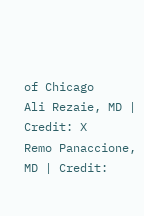of Chicago
Ali Rezaie, MD | Credit: X
Remo Panaccione, MD | Credit: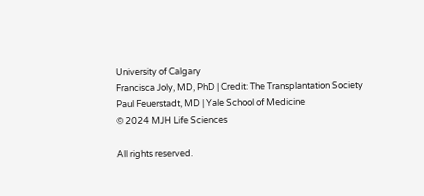University of Calgary
Francisca Joly, MD, PhD | Credit: The Transplantation Society
Paul Feuerstadt, MD | Yale School of Medicine
© 2024 MJH Life Sciences

All rights reserved.